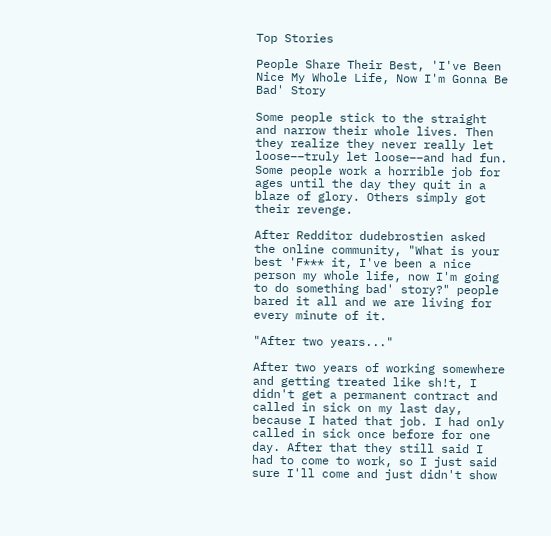Top Stories

People Share Their Best, 'I've Been Nice My Whole Life, Now I'm Gonna Be Bad' Story

Some people stick to the straight and narrow their whole lives. Then they realize they never really let loose––truly let loose––and had fun. Some people work a horrible job for ages until the day they quit in a blaze of glory. Others simply got their revenge.

After Redditor dudebrostien asked the online community, "What is your best 'F*** it, I've been a nice person my whole life, now I'm going to do something bad' story?" people bared it all and we are living for every minute of it.

"After two years..."

After two years of working somewhere and getting treated like sh!t, I didn't get a permanent contract and called in sick on my last day, because I hated that job. I had only called in sick once before for one day. After that they still said I had to come to work, so I just said sure I'll come and just didn't show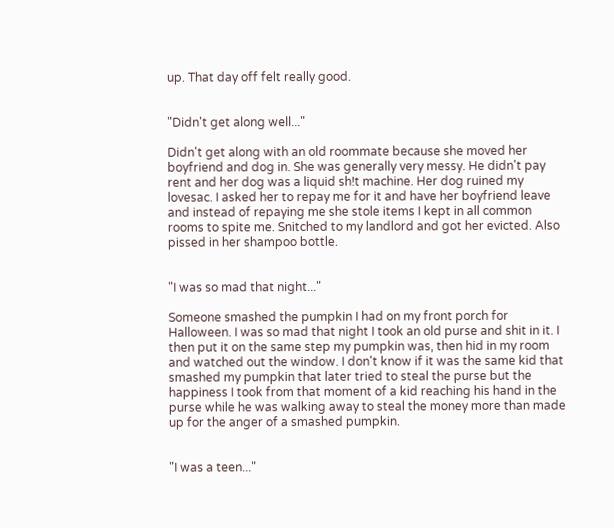up. That day off felt really good.


"Didn't get along well..."

Didn't get along with an old roommate because she moved her boyfriend and dog in. She was generally very messy. He didn't pay rent and her dog was a liquid sh!t machine. Her dog ruined my lovesac. I asked her to repay me for it and have her boyfriend leave and instead of repaying me she stole items I kept in all common rooms to spite me. Snitched to my landlord and got her evicted. Also pissed in her shampoo bottle.


"I was so mad that night..."

Someone smashed the pumpkin I had on my front porch for Halloween. I was so mad that night I took an old purse and shit in it. I then put it on the same step my pumpkin was, then hid in my room and watched out the window. I don't know if it was the same kid that smashed my pumpkin that later tried to steal the purse but the happiness I took from that moment of a kid reaching his hand in the purse while he was walking away to steal the money more than made up for the anger of a smashed pumpkin.


"I was a teen..."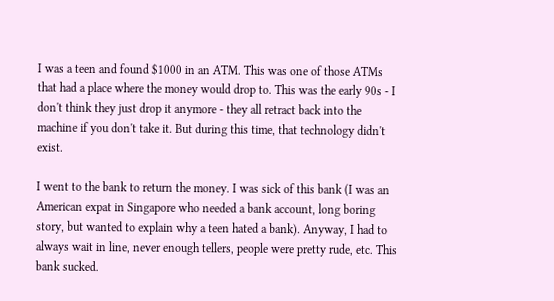I was a teen and found $1000 in an ATM. This was one of those ATMs that had a place where the money would drop to. This was the early 90s - I don't think they just drop it anymore - they all retract back into the machine if you don't take it. But during this time, that technology didn't exist.

I went to the bank to return the money. I was sick of this bank (I was an American expat in Singapore who needed a bank account, long boring story, but wanted to explain why a teen hated a bank). Anyway, I had to always wait in line, never enough tellers, people were pretty rude, etc. This bank sucked.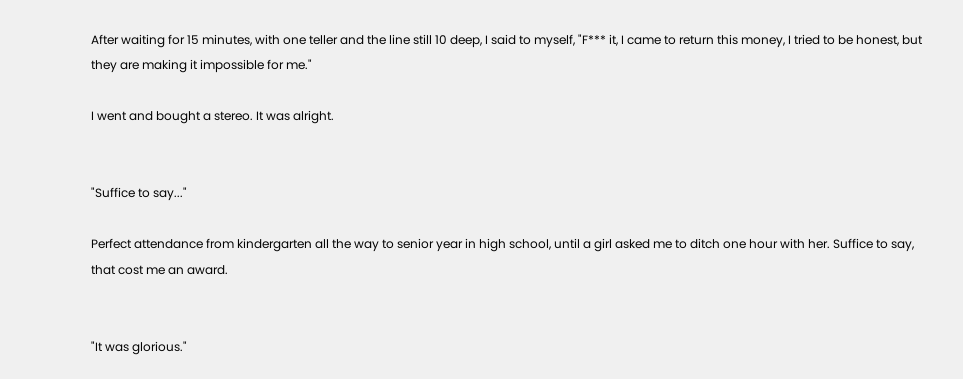After waiting for 15 minutes, with one teller and the line still 10 deep, I said to myself, "F*** it, I came to return this money, I tried to be honest, but they are making it impossible for me."

I went and bought a stereo. It was alright.


"Suffice to say..."

Perfect attendance from kindergarten all the way to senior year in high school, until a girl asked me to ditch one hour with her. Suffice to say, that cost me an award.


"It was glorious."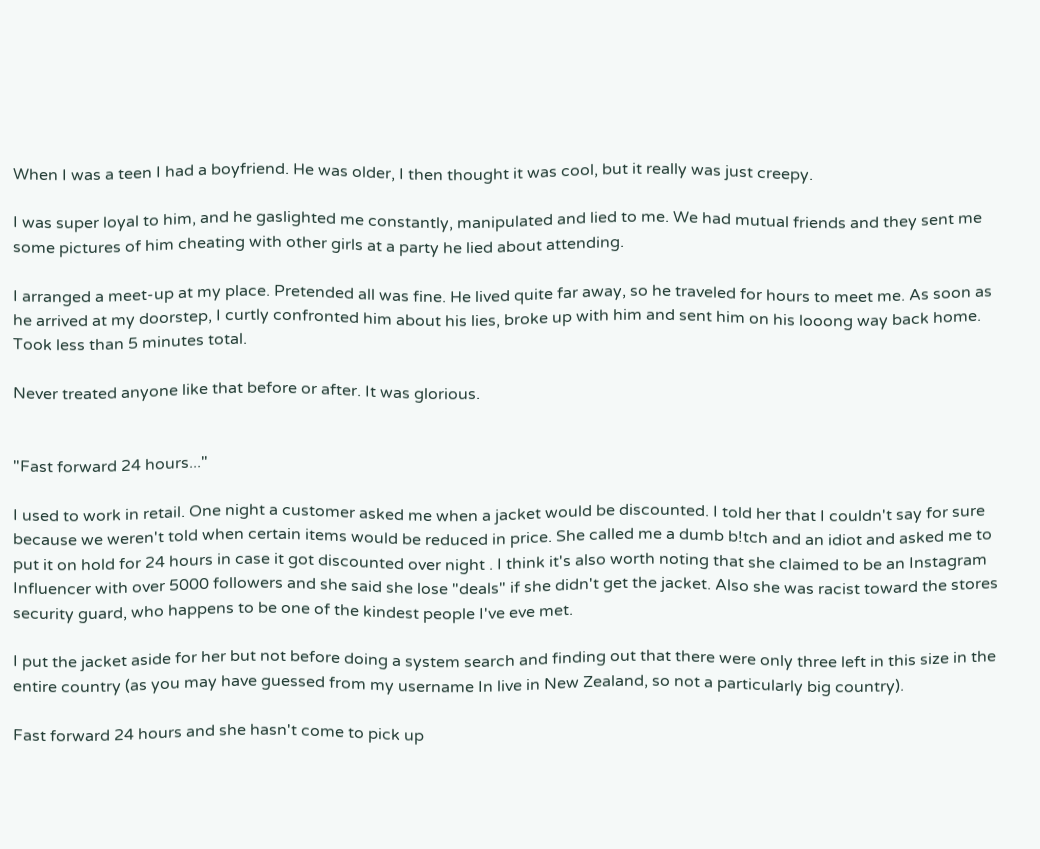When I was a teen I had a boyfriend. He was older, I then thought it was cool, but it really was just creepy.

I was super loyal to him, and he gaslighted me constantly, manipulated and lied to me. We had mutual friends and they sent me some pictures of him cheating with other girls at a party he lied about attending.

I arranged a meet-up at my place. Pretended all was fine. He lived quite far away, so he traveled for hours to meet me. As soon as he arrived at my doorstep, I curtly confronted him about his lies, broke up with him and sent him on his looong way back home. Took less than 5 minutes total.

Never treated anyone like that before or after. It was glorious.


"Fast forward 24 hours..."

I used to work in retail. One night a customer asked me when a jacket would be discounted. I told her that I couldn't say for sure because we weren't told when certain items would be reduced in price. She called me a dumb b!tch and an idiot and asked me to put it on hold for 24 hours in case it got discounted over night . I think it's also worth noting that she claimed to be an Instagram Influencer with over 5000 followers and she said she lose "deals" if she didn't get the jacket. Also she was racist toward the stores security guard, who happens to be one of the kindest people I've eve met.

I put the jacket aside for her but not before doing a system search and finding out that there were only three left in this size in the entire country (as you may have guessed from my username In live in New Zealand, so not a particularly big country).

Fast forward 24 hours and she hasn't come to pick up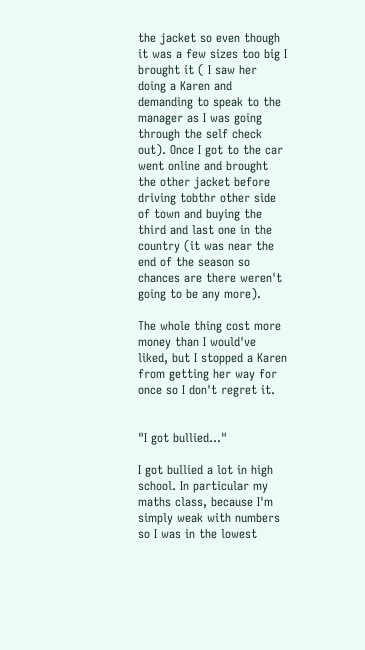the jacket so even though it was a few sizes too big I brought it ( I saw her doing a Karen and demanding to speak to the manager as I was going through the self check out). Once I got to the car went online and brought the other jacket before driving tobthr other side of town and buying the third and last one in the country (it was near the end of the season so chances are there weren't going to be any more).

The whole thing cost more money than I would've liked, but I stopped a Karen from getting her way for once so I don't regret it.


"I got bullied..."

I got bullied a lot in high school. In particular my maths class, because I'm simply weak with numbers so I was in the lowest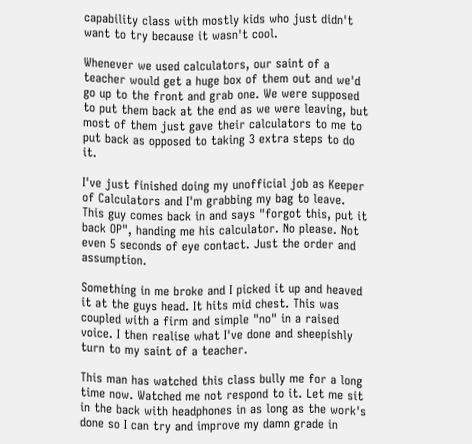capability class with mostly kids who just didn't want to try because it wasn't cool.

Whenever we used calculators, our saint of a teacher would get a huge box of them out and we'd go up to the front and grab one. We were supposed to put them back at the end as we were leaving, but most of them just gave their calculators to me to put back as opposed to taking 3 extra steps to do it.

I've just finished doing my unofficial job as Keeper of Calculators and I'm grabbing my bag to leave. This guy comes back in and says "forgot this, put it back OP", handing me his calculator. No please. Not even 5 seconds of eye contact. Just the order and assumption.

Something in me broke and I picked it up and heaved it at the guys head. It hits mid chest. This was coupled with a firm and simple "no" in a raised voice. I then realise what I've done and sheepishly turn to my saint of a teacher.

This man has watched this class bully me for a long time now. Watched me not respond to it. Let me sit in the back with headphones in as long as the work's done so I can try and improve my damn grade in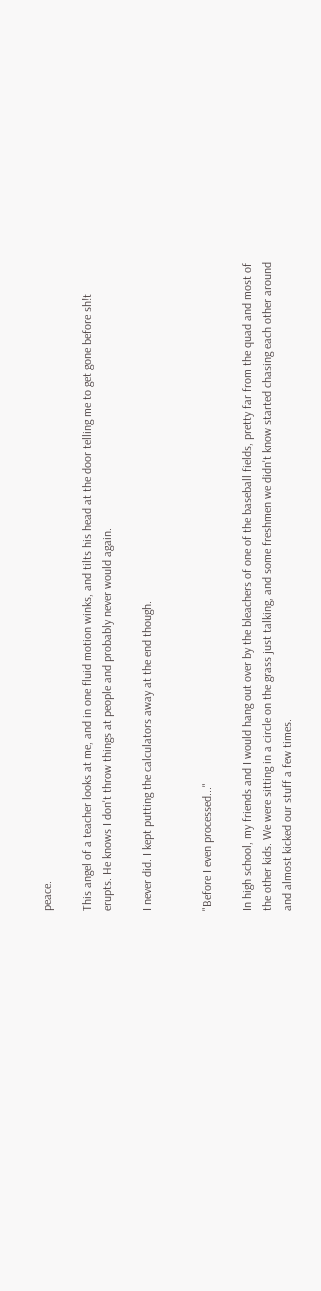peace.

This angel of a teacher looks at me, and in one fluid motion winks, and tilts his head at the door telling me to get gone before sh!t erupts. He knows I don't throw things at people and probably never would again.

I never did. I kept putting the calculators away at the end though.


"Before I even processed..."

In high school, my friends and I would hang out over by the bleachers of one of the baseball fields, pretty far from the quad and most of the other kids. We were sitting in a circle on the grass just talking, and some freshmen we didn't know started chasing each other around and almost kicked our stuff a few times.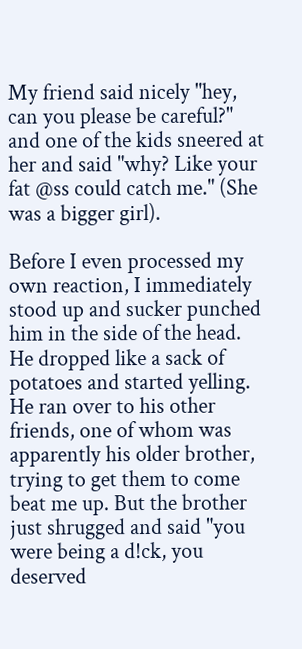My friend said nicely "hey, can you please be careful?" and one of the kids sneered at her and said "why? Like your fat @ss could catch me." (She was a bigger girl).

Before I even processed my own reaction, I immediately stood up and sucker punched him in the side of the head. He dropped like a sack of potatoes and started yelling. He ran over to his other friends, one of whom was apparently his older brother, trying to get them to come beat me up. But the brother just shrugged and said "you were being a d!ck, you deserved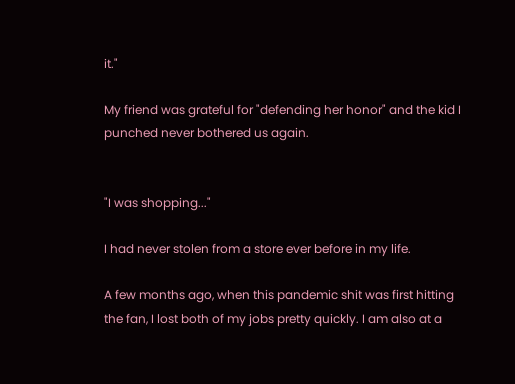it."

My friend was grateful for "defending her honor" and the kid I punched never bothered us again.


"I was shopping..."

I had never stolen from a store ever before in my life.

A few months ago, when this pandemic shit was first hitting the fan, I lost both of my jobs pretty quickly. I am also at a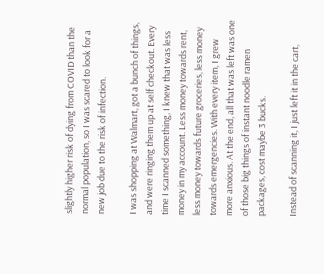slightly higher risk of dying from COVID than the normal population, so I was scared to look for a new job due to the risk of infection.

I was shopping at Walmart, got a bunch of things, and were ringing them up at self checkout. Every time I scanned something, I knew that was less money in my account. Less money towards rent, less money towards future groceries, less money towards emergencies. With every item, I grew more anxious. At the end, all that was left was one of those big things of instant noodle ramen packages, cost maybe 3 bucks.

Instead of scanning it, I just left it in the cart,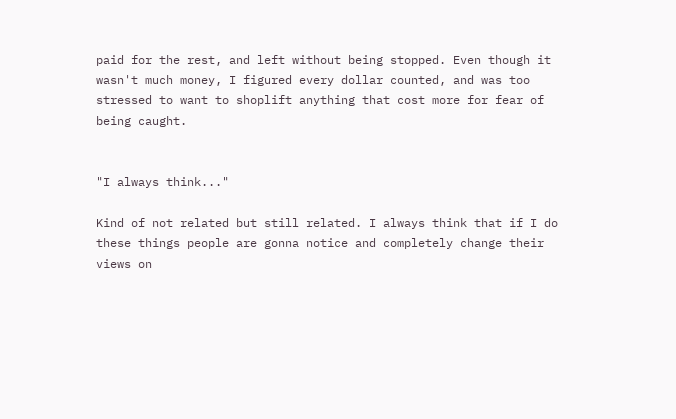paid for the rest, and left without being stopped. Even though it wasn't much money, I figured every dollar counted, and was too stressed to want to shoplift anything that cost more for fear of being caught.


"I always think..."

Kind of not related but still related. I always think that if I do these things people are gonna notice and completely change their views on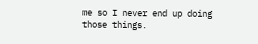me so I never end up doing those things.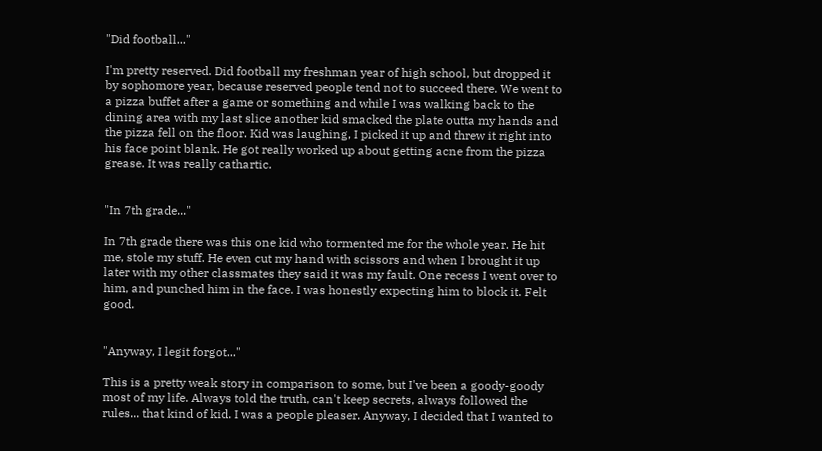"Did football..."

I'm pretty reserved. Did football my freshman year of high school, but dropped it by sophomore year, because reserved people tend not to succeed there. We went to a pizza buffet after a game or something and while I was walking back to the dining area with my last slice another kid smacked the plate outta my hands and the pizza fell on the floor. Kid was laughing, I picked it up and threw it right into his face point blank. He got really worked up about getting acne from the pizza grease. It was really cathartic.


"In 7th grade..."

In 7th grade there was this one kid who tormented me for the whole year. He hit me, stole my stuff. He even cut my hand with scissors and when I brought it up later with my other classmates they said it was my fault. One recess I went over to him, and punched him in the face. I was honestly expecting him to block it. Felt good.


"Anyway, I legit forgot..."

This is a pretty weak story in comparison to some, but I've been a goody-goody most of my life. Always told the truth, can't keep secrets, always followed the rules... that kind of kid. I was a people pleaser. Anyway, I decided that I wanted to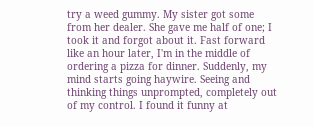try a weed gummy. My sister got some from her dealer. She gave me half of one; I took it and forgot about it. Fast forward like an hour later, I'm in the middle of ordering a pizza for dinner. Suddenly, my mind starts going haywire. Seeing and thinking things unprompted, completely out of my control. I found it funny at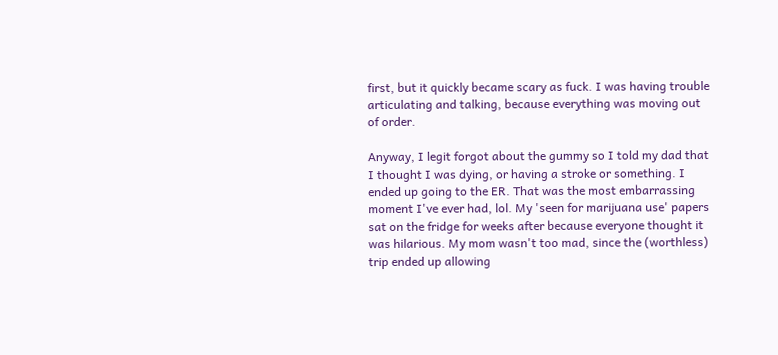first, but it quickly became scary as fuck. I was having trouble articulating and talking, because everything was moving out of order.

Anyway, I legit forgot about the gummy so I told my dad that I thought I was dying, or having a stroke or something. I ended up going to the ER. That was the most embarrassing moment I've ever had, lol. My 'seen for marijuana use' papers sat on the fridge for weeks after because everyone thought it was hilarious. My mom wasn't too mad, since the (worthless) trip ended up allowing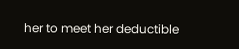her to meet her deductible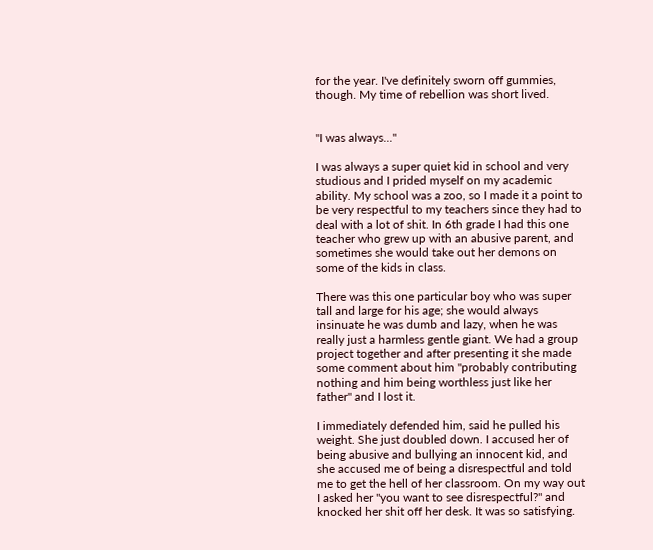for the year. I've definitely sworn off gummies, though. My time of rebellion was short lived.


"I was always..."

I was always a super quiet kid in school and very studious and I prided myself on my academic ability. My school was a zoo, so I made it a point to be very respectful to my teachers since they had to deal with a lot of shit. In 6th grade I had this one teacher who grew up with an abusive parent, and sometimes she would take out her demons on some of the kids in class.

There was this one particular boy who was super tall and large for his age; she would always insinuate he was dumb and lazy, when he was really just a harmless gentle giant. We had a group project together and after presenting it she made some comment about him "probably contributing nothing and him being worthless just like her father" and I lost it.

I immediately defended him, said he pulled his weight. She just doubled down. I accused her of being abusive and bullying an innocent kid, and she accused me of being a disrespectful and told me to get the hell of her classroom. On my way out I asked her "you want to see disrespectful?" and knocked her shit off her desk. It was so satisfying.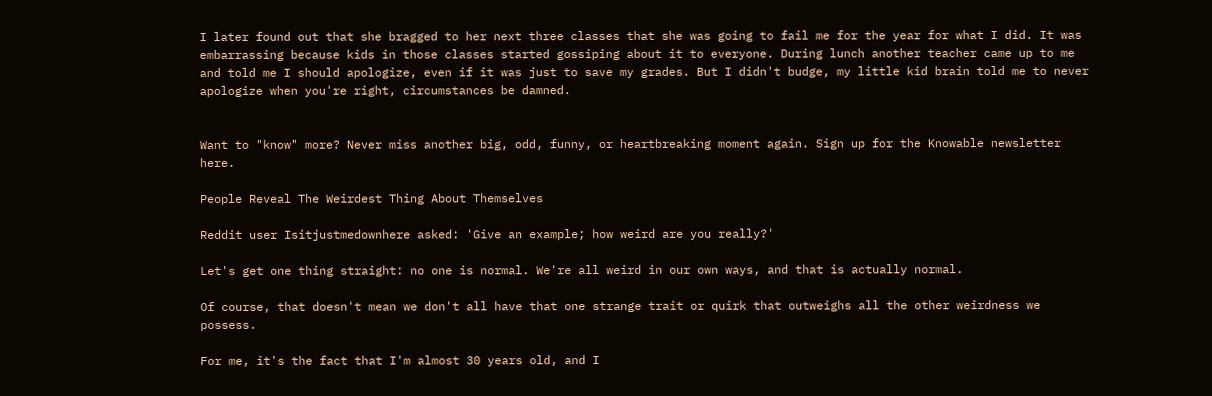I later found out that she bragged to her next three classes that she was going to fail me for the year for what I did. It was embarrassing because kids in those classes started gossiping about it to everyone. During lunch another teacher came up to me and told me I should apologize, even if it was just to save my grades. But I didn't budge, my little kid brain told me to never apologize when you're right, circumstances be damned.


Want to "know" more? Never miss another big, odd, funny, or heartbreaking moment again. Sign up for the Knowable newsletter here.

People Reveal The Weirdest Thing About Themselves

Reddit user Isitjustmedownhere asked: 'Give an example; how weird are you really?'

Let's get one thing straight: no one is normal. We're all weird in our own ways, and that is actually normal.

Of course, that doesn't mean we don't all have that one strange trait or quirk that outweighs all the other weirdness we possess.

For me, it's the fact that I'm almost 30 years old, and I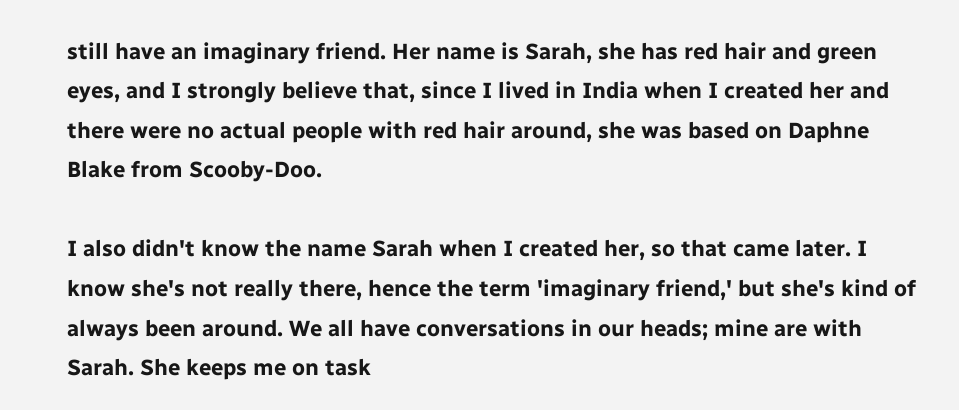still have an imaginary friend. Her name is Sarah, she has red hair and green eyes, and I strongly believe that, since I lived in India when I created her and there were no actual people with red hair around, she was based on Daphne Blake from Scooby-Doo.

I also didn't know the name Sarah when I created her, so that came later. I know she's not really there, hence the term 'imaginary friend,' but she's kind of always been around. We all have conversations in our heads; mine are with Sarah. She keeps me on task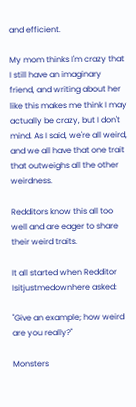and efficient.

My mom thinks I'm crazy that I still have an imaginary friend, and writing about her like this makes me think I may actually be crazy, but I don't mind. As I said, we're all weird, and we all have that one trait that outweighs all the other weirdness.

Redditors know this all too well and are eager to share their weird traits.

It all started when Redditor Isitjustmedownhere asked:

"Give an example; how weird are you really?"

Monsters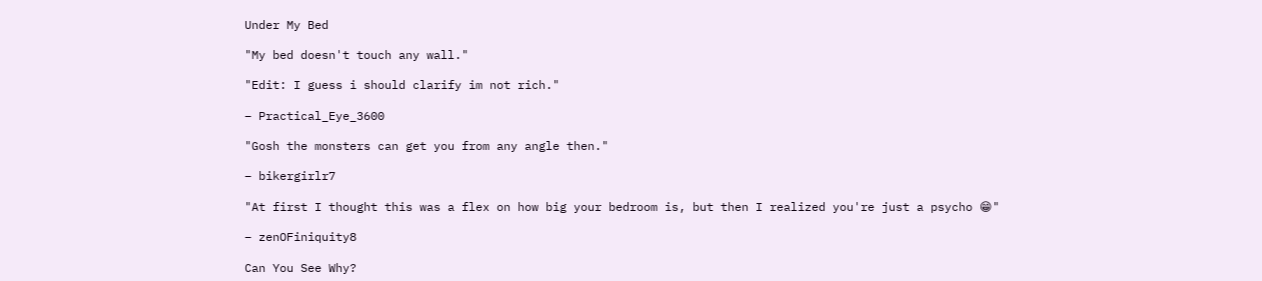Under My Bed

"My bed doesn't touch any wall."

"Edit: I guess i should clarify im not rich."

– Practical_Eye_3600

"Gosh the monsters can get you from any angle then."

– bikergirlr7

"At first I thought this was a flex on how big your bedroom is, but then I realized you're just a psycho 😁"

– zenOFiniquity8

Can You See Why?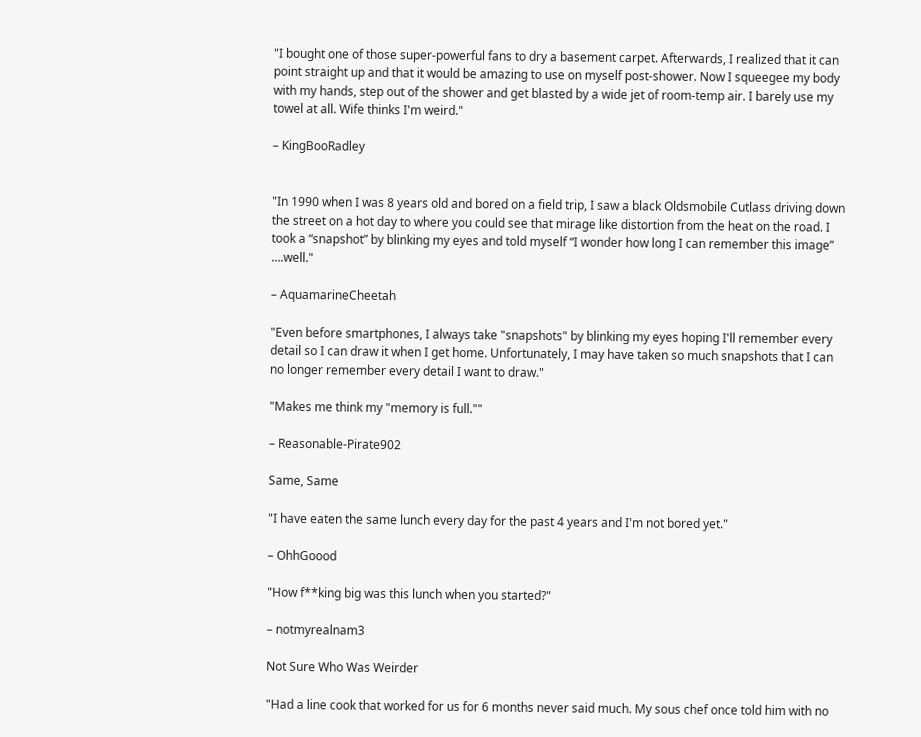"I bought one of those super-powerful fans to dry a basement carpet. Afterwards, I realized that it can point straight up and that it would be amazing to use on myself post-shower. Now I squeegee my body with my hands, step out of the shower and get blasted by a wide jet of room-temp air. I barely use my towel at all. Wife thinks I'm weird."

– KingBooRadley


"In 1990 when I was 8 years old and bored on a field trip, I saw a black Oldsmobile Cutlass driving down the street on a hot day to where you could see that mirage like distortion from the heat on the road. I took a “snapshot” by blinking my eyes and told myself “I wonder how long I can remember this image” ….well."

– AquamarineCheetah

"Even before smartphones, I always take "snapshots" by blinking my eyes hoping I'll remember every detail so I can draw it when I get home. Unfortunately, I may have taken so much snapshots that I can no longer remember every detail I want to draw."

"Makes me think my "memory is full.""

– Reasonable-Pirate902

Same, Same

"I have eaten the same lunch every day for the past 4 years and I'm not bored yet."

– OhhGoood

"How f**king big was this lunch when you started?"

– notmyrealnam3

Not Sure Who Was Weirder

"Had a line cook that worked for us for 6 months never said much. My sous chef once told him with no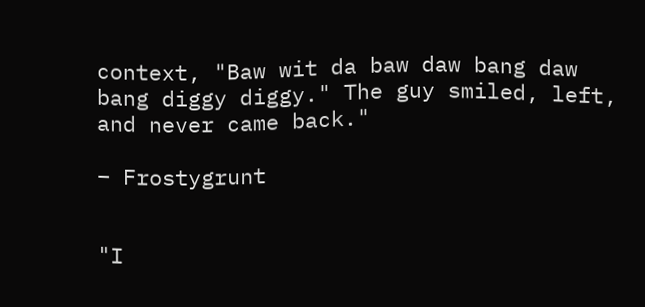context, "Baw wit da baw daw bang daw bang diggy diggy." The guy smiled, left, and never came back."

– Frostygrunt


"I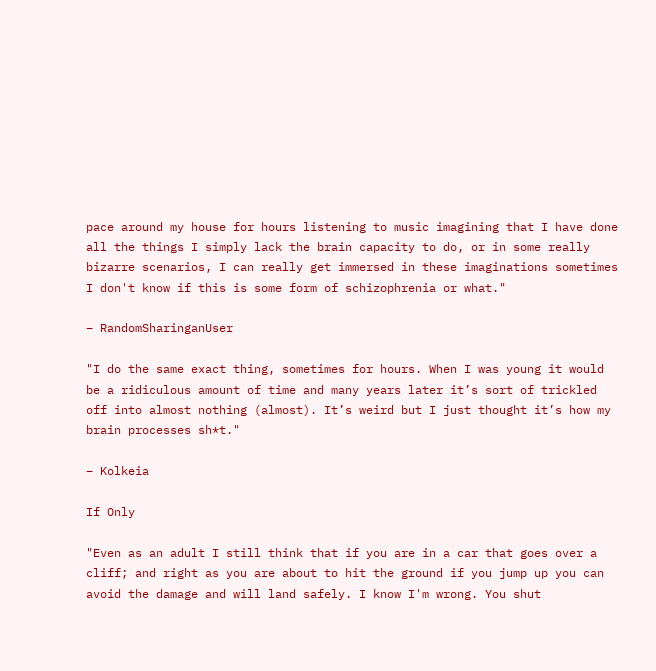pace around my house for hours listening to music imagining that I have done all the things I simply lack the brain capacity to do, or in some really bizarre scenarios, I can really get immersed in these imaginations sometimes I don't know if this is some form of schizophrenia or what."

– RandomSharinganUser

"I do the same exact thing, sometimes for hours. When I was young it would be a ridiculous amount of time and many years later it’s sort of trickled off into almost nothing (almost). It’s weird but I just thought it’s how my brain processes sh*t."

– Kolkeia

If Only

"Even as an adult I still think that if you are in a car that goes over a cliff; and right as you are about to hit the ground if you jump up you can avoid the damage and will land safely. I know I'm wrong. You shut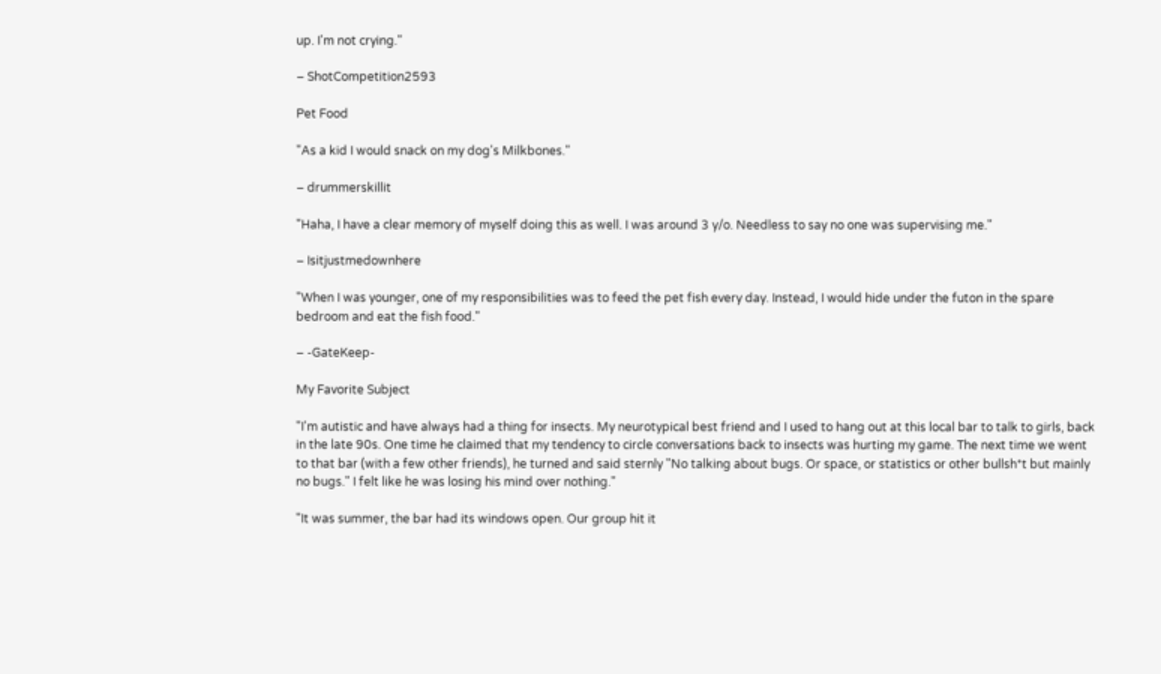up. I'm not crying."

– ShotCompetition2593

Pet Food

"As a kid I would snack on my dog's Milkbones."

– drummerskillit

"Haha, I have a clear memory of myself doing this as well. I was around 3 y/o. Needless to say no one was supervising me."

– Isitjustmedownhere

"When I was younger, one of my responsibilities was to feed the pet fish every day. Instead, I would hide under the futon in the spare bedroom and eat the fish food."

– -GateKeep-

My Favorite Subject

"I'm autistic and have always had a thing for insects. My neurotypical best friend and I used to hang out at this local bar to talk to girls, back in the late 90s. One time he claimed that my tendency to circle conversations back to insects was hurting my game. The next time we went to that bar (with a few other friends), he turned and said sternly "No talking about bugs. Or space, or statistics or other bullsh*t but mainly no bugs." I felt like he was losing his mind over nothing."

"It was summer, the bar had its windows open. Our group hit it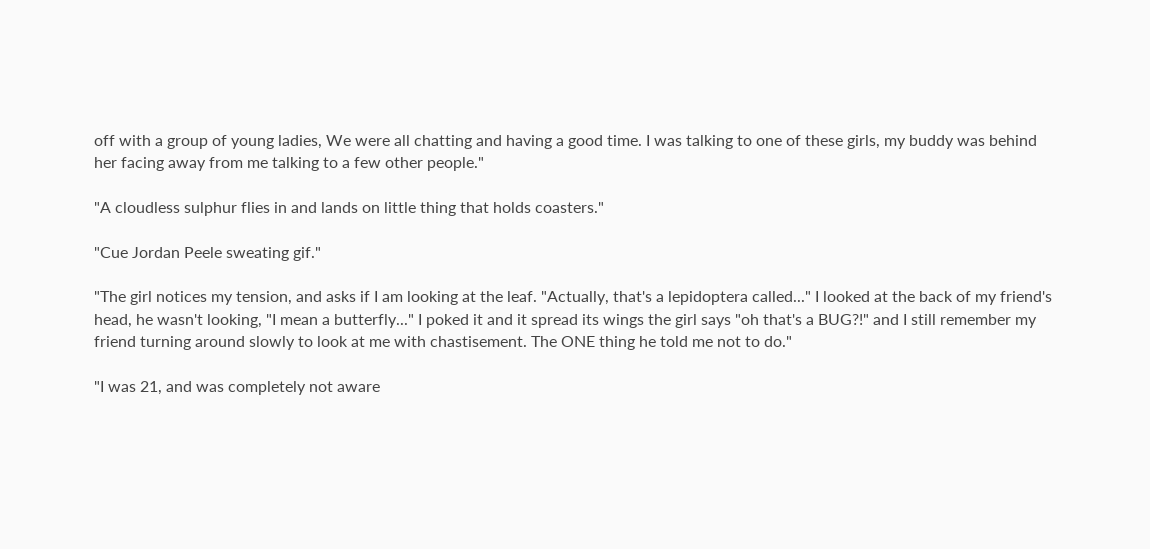off with a group of young ladies, We were all chatting and having a good time. I was talking to one of these girls, my buddy was behind her facing away from me talking to a few other people."

"A cloudless sulphur flies in and lands on little thing that holds coasters."

"Cue Jordan Peele sweating gif."

"The girl notices my tension, and asks if I am looking at the leaf. "Actually, that's a lepidoptera called..." I looked at the back of my friend's head, he wasn't looking, "I mean a butterfly..." I poked it and it spread its wings the girl says "oh that's a BUG?!" and I still remember my friend turning around slowly to look at me with chastisement. The ONE thing he told me not to do."

"I was 21, and was completely not aware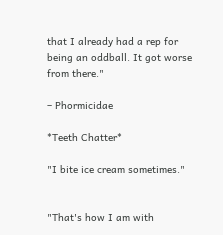that I already had a rep for being an oddball. It got worse from there."

– Phormicidae

*Teeth Chatter*

"I bite ice cream sometimes."


"That's how I am with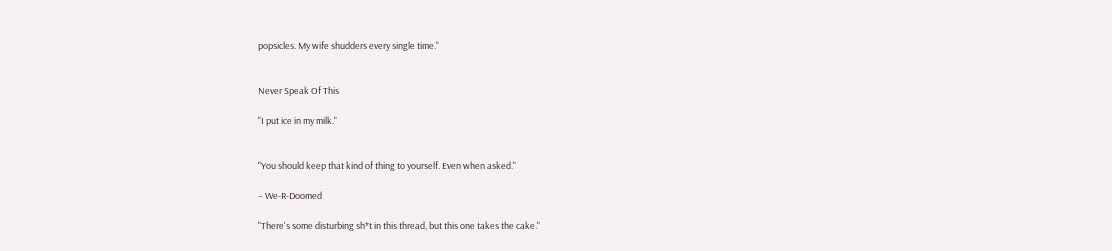popsicles. My wife shudders every single time."


Never Speak Of This

"I put ice in my milk."


"You should keep that kind of thing to yourself. Even when asked."

– We-R-Doomed

"There's some disturbing sh*t in this thread, but this one takes the cake."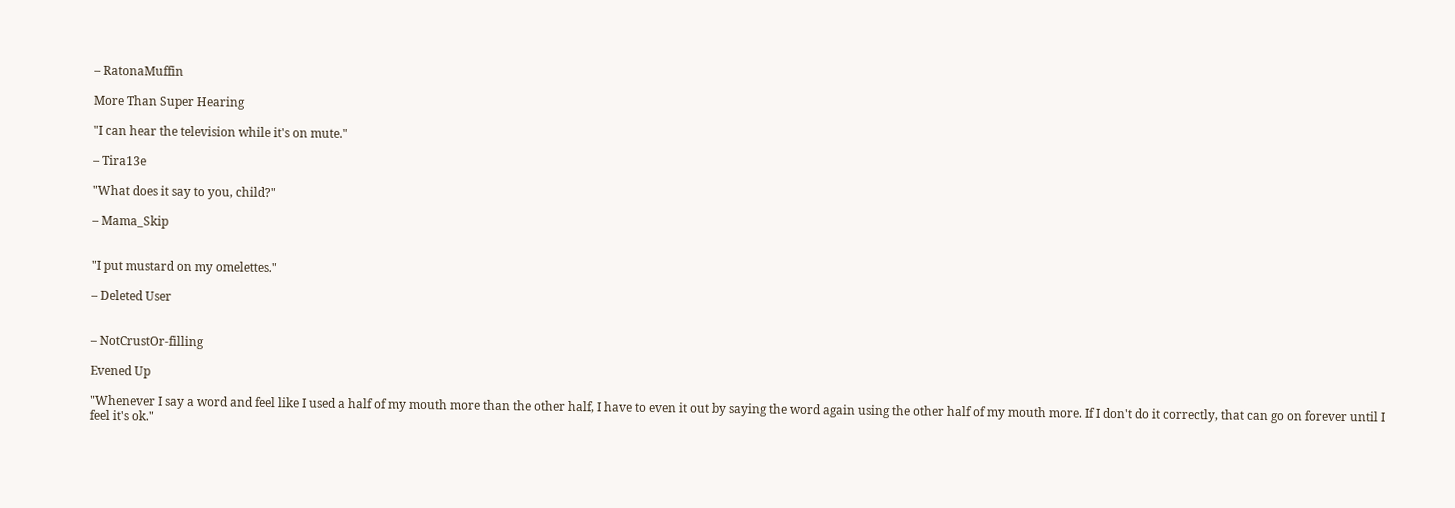– RatonaMuffin

More Than Super Hearing

"I can hear the television while it's on mute."

– Tira13e

"What does it say to you, child?"

– Mama_Skip


"I put mustard on my omelettes."

– Deleted User


– NotCrustOr-filling

Evened Up

"Whenever I say a word and feel like I used a half of my mouth more than the other half, I have to even it out by saying the word again using the other half of my mouth more. If I don't do it correctly, that can go on forever until I feel it's ok."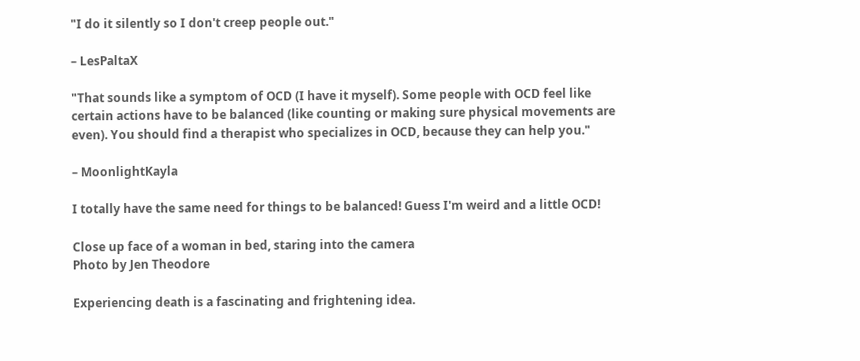"I do it silently so I don't creep people out."

– LesPaltaX

"That sounds like a symptom of OCD (I have it myself). Some people with OCD feel like certain actions have to be balanced (like counting or making sure physical movements are even). You should find a therapist who specializes in OCD, because they can help you."

– MoonlightKayla

I totally have the same need for things to be balanced! Guess I'm weird and a little OCD!

Close up face of a woman in bed, staring into the camera
Photo by Jen Theodore

Experiencing death is a fascinating and frightening idea.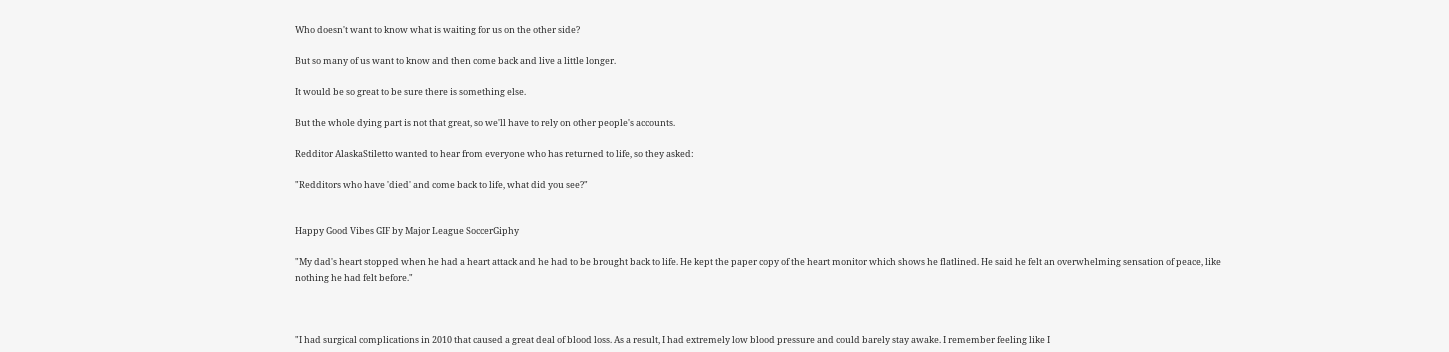Who doesn't want to know what is waiting for us on the other side?

But so many of us want to know and then come back and live a little longer.

It would be so great to be sure there is something else.

But the whole dying part is not that great, so we'll have to rely on other people's accounts.

Redditor AlaskaStiletto wanted to hear from everyone who has returned to life, so they asked:

"Redditors who have 'died' and come back to life, what did you see?"


Happy Good Vibes GIF by Major League SoccerGiphy

"My dad's heart stopped when he had a heart attack and he had to be brought back to life. He kept the paper copy of the heart monitor which shows he flatlined. He said he felt an overwhelming sensation of peace, like nothing he had felt before."



"I had surgical complications in 2010 that caused a great deal of blood loss. As a result, I had extremely low blood pressure and could barely stay awake. I remember feeling like I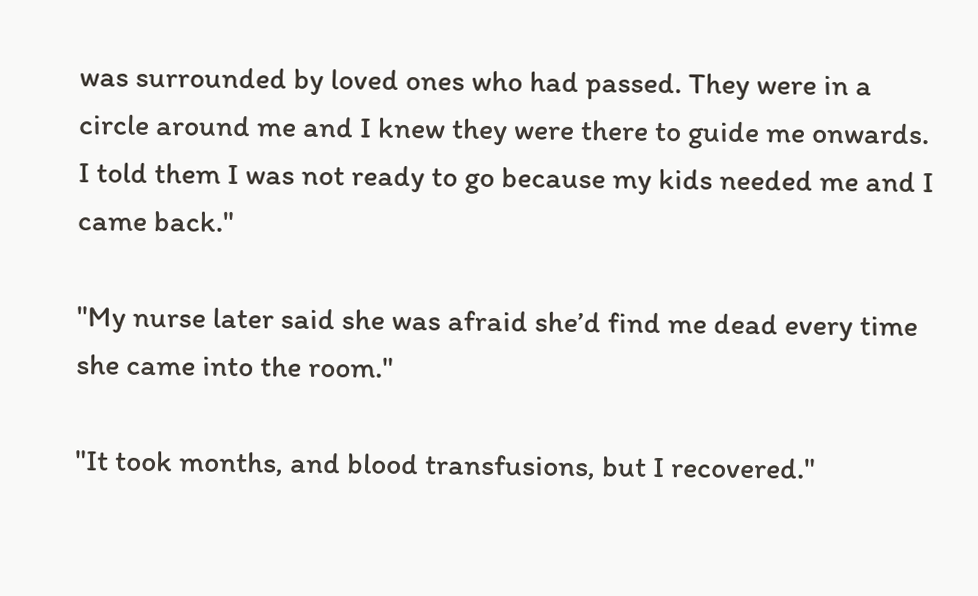was surrounded by loved ones who had passed. They were in a circle around me and I knew they were there to guide me onwards. I told them I was not ready to go because my kids needed me and I came back."

"My nurse later said she was afraid she’d find me dead every time she came into the room."

"It took months, and blood transfusions, but I recovered."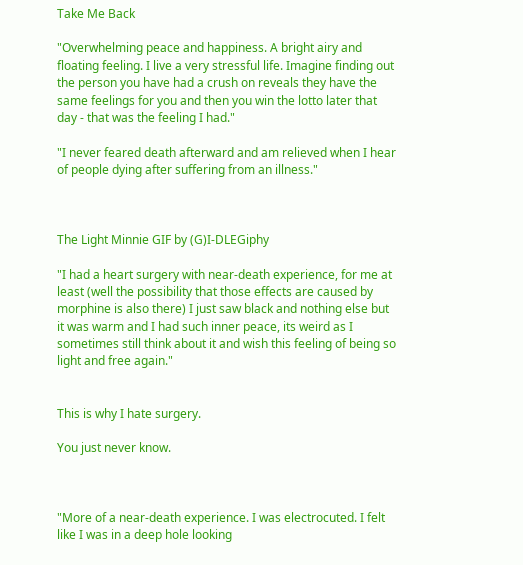Take Me Back

"Overwhelming peace and happiness. A bright airy and floating feeling. I live a very stressful life. Imagine finding out the person you have had a crush on reveals they have the same feelings for you and then you win the lotto later that day - that was the feeling I had."

"I never feared death afterward and am relieved when I hear of people dying after suffering from an illness."



The Light Minnie GIF by (G)I-DLEGiphy

"I had a heart surgery with near-death experience, for me at least (well the possibility that those effects are caused by morphine is also there) I just saw black and nothing else but it was warm and I had such inner peace, its weird as I sometimes still think about it and wish this feeling of being so light and free again."


This is why I hate surgery.

You just never know.



"More of a near-death experience. I was electrocuted. I felt like I was in a deep hole looking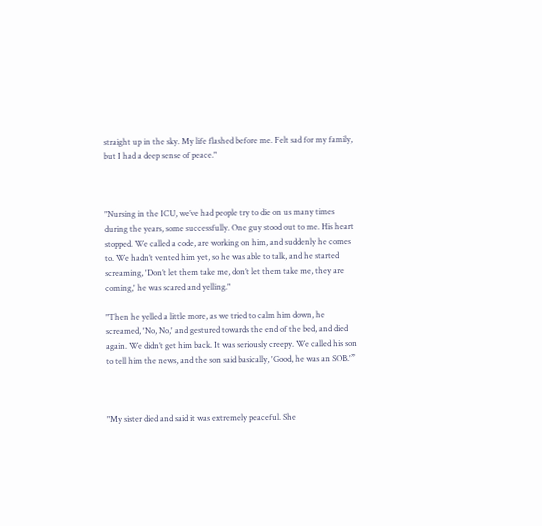straight up in the sky. My life flashed before me. Felt sad for my family, but I had a deep sense of peace."



"Nursing in the ICU, we’ve had people try to die on us many times during the years, some successfully. One guy stood out to me. His heart stopped. We called a code, are working on him, and suddenly he comes to. We hadn’t vented him yet, so he was able to talk, and he started screaming, 'Don’t let them take me, don’t let them take me, they are coming,' he was scared and yelling."

"Then he yelled a little more, as we tried to calm him down, he screamed, 'No, No,' and gestured towards the end of the bed, and died again. We didn’t get him back. It was seriously creepy. We called his son to tell him the news, and the son said basically, 'Good, he was an SOB.'”



"My sister died and said it was extremely peaceful. She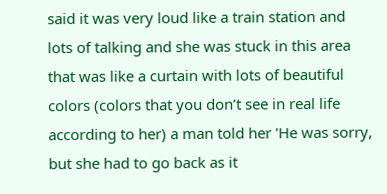said it was very loud like a train station and lots of talking and she was stuck in this area that was like a curtain with lots of beautiful colors (colors that you don’t see in real life according to her) a man told her 'He was sorry, but she had to go back as it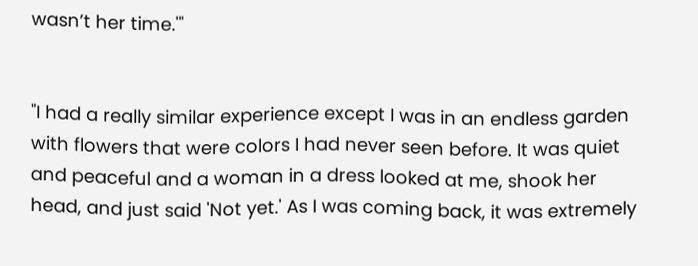wasn’t her time.'"


"I had a really similar experience except I was in an endless garden with flowers that were colors I had never seen before. It was quiet and peaceful and a woman in a dress looked at me, shook her head, and just said 'Not yet.' As I was coming back, it was extremely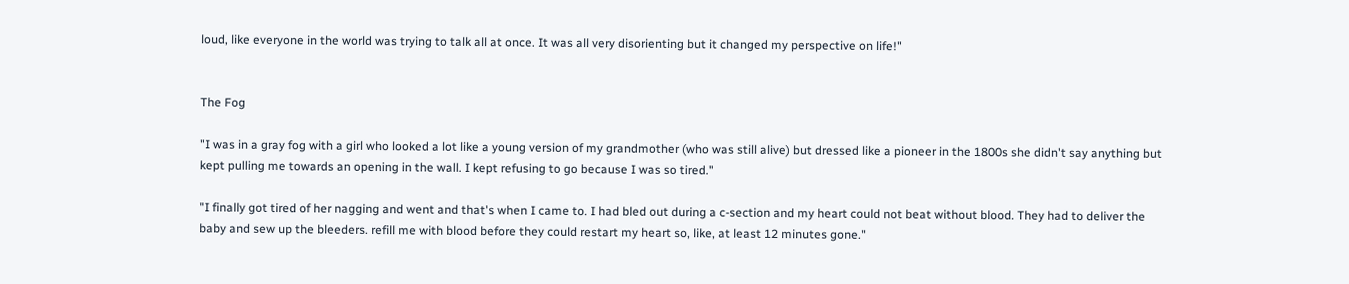loud, like everyone in the world was trying to talk all at once. It was all very disorienting but it changed my perspective on life!"


The Fog

"I was in a gray fog with a girl who looked a lot like a young version of my grandmother (who was still alive) but dressed like a pioneer in the 1800s she didn't say anything but kept pulling me towards an opening in the wall. I kept refusing to go because I was so tired."

"I finally got tired of her nagging and went and that's when I came to. I had bled out during a c-section and my heart could not beat without blood. They had to deliver the baby and sew up the bleeders. refill me with blood before they could restart my heart so, like, at least 12 minutes gone."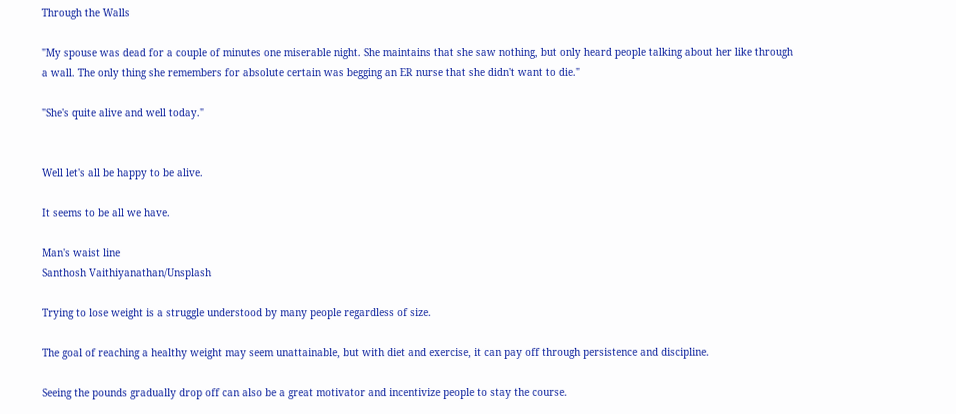Through the Walls

"My spouse was dead for a couple of minutes one miserable night. She maintains that she saw nothing, but only heard people talking about her like through a wall. The only thing she remembers for absolute certain was begging an ER nurse that she didn't want to die."

"She's quite alive and well today."


Well let's all be happy to be alive.

It seems to be all we have.

Man's waist line
Santhosh Vaithiyanathan/Unsplash

Trying to lose weight is a struggle understood by many people regardless of size.

The goal of reaching a healthy weight may seem unattainable, but with diet and exercise, it can pay off through persistence and discipline.

Seeing the pounds gradually drop off can also be a great motivator and incentivize people to stay the course.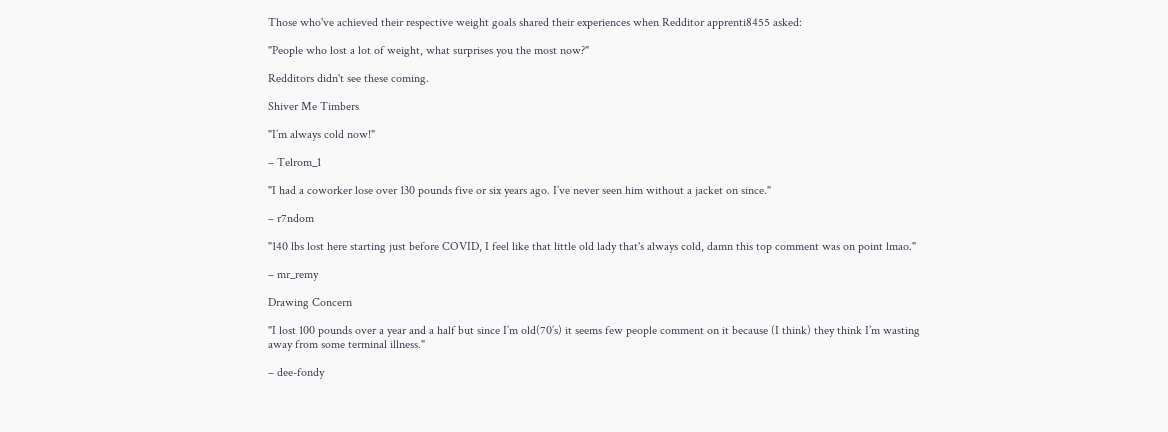Those who've achieved their respective weight goals shared their experiences when Redditor apprenti8455 asked:

"People who lost a lot of weight, what surprises you the most now?"

Redditors didn't see these coming.

Shiver Me Timbers

"I’m always cold now!"

– Telrom_1

"I had a coworker lose over 130 pounds five or six years ago. I’ve never seen him without a jacket on since."

– r7ndom

"140 lbs lost here starting just before COVID, I feel like that little old lady that's always cold, damn this top comment was on point lmao."

– mr_remy

Drawing Concern

"I lost 100 pounds over a year and a half but since I’m old(70’s) it seems few people comment on it because (I think) they think I’m wasting away from some terminal illness."

– dee-fondy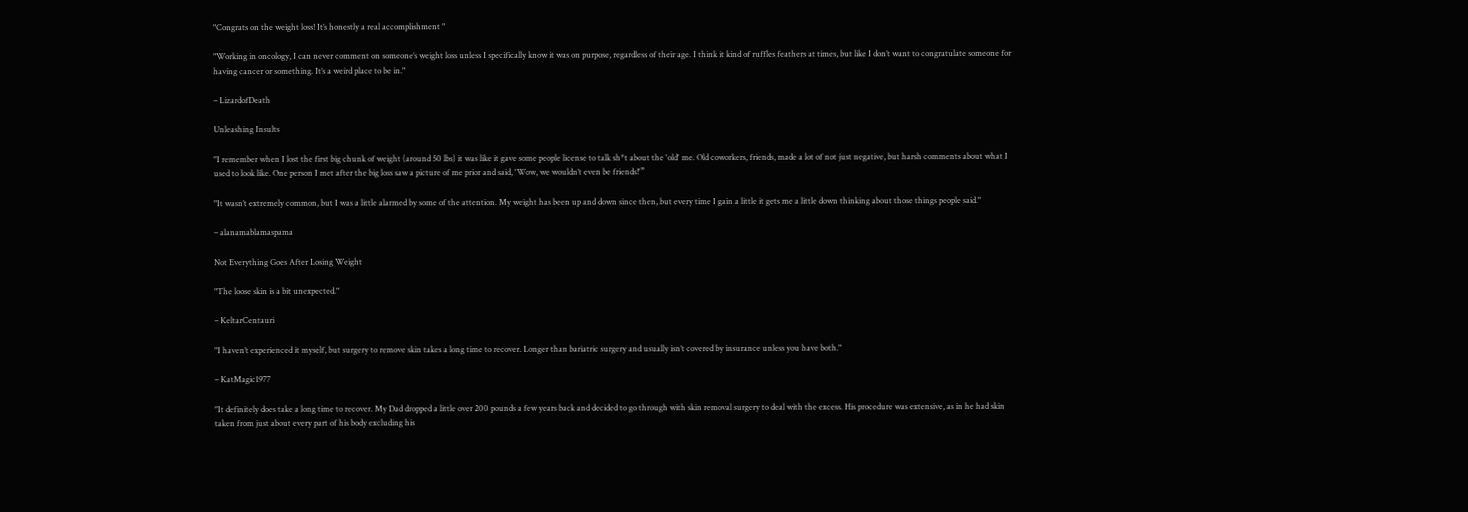"Congrats on the weight loss! It’s honestly a real accomplishment "

"Working in oncology, I can never comment on someone’s weight loss unless I specifically know it was on purpose, regardless of their age. I think it kind of ruffles feathers at times, but like I don’t want to congratulate someone for having cancer or something. It’s a weird place to be in."

– LizardofDeath

Unleashing Insults

"I remember when I lost the first big chunk of weight (around 50 lbs) it was like it gave some people license to talk sh*t about the 'old' me. Old coworkers, friends, made a lot of not just negative, but harsh comments about what I used to look like. One person I met after the big loss saw a picture of me prior and said, 'Wow, we wouldn’t even be friends!'”

"It wasn’t extremely common, but I was a little alarmed by some of the attention. My weight has been up and down since then, but every time I gain a little it gets me a little down thinking about those things people said."

– alanamablamaspama

Not Everything Goes After Losing Weight

"The loose skin is a bit unexpected."

– KeltarCentauri

"I haven’t experienced it myself, but surgery to remove skin takes a long time to recover. Longer than bariatric surgery and usually isn’t covered by insurance unless you have both."

– KatMagic1977

"It definitely does take a long time to recover. My Dad dropped a little over 200 pounds a few years back and decided to go through with skin removal surgery to deal with the excess. His procedure was extensive, as in he had skin taken from just about every part of his body excluding his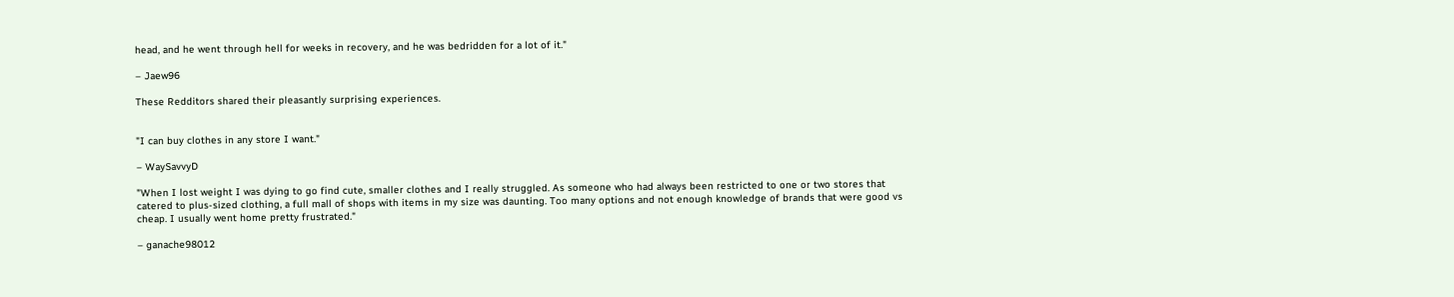head, and he went through hell for weeks in recovery, and he was bedridden for a lot of it."

– Jaew96

These Redditors shared their pleasantly surprising experiences.


"I can buy clothes in any store I want."

– WaySavvyD

"When I lost weight I was dying to go find cute, smaller clothes and I really struggled. As someone who had always been restricted to one or two stores that catered to plus-sized clothing, a full mall of shops with items in my size was daunting. Too many options and not enough knowledge of brands that were good vs cheap. I usually went home pretty frustrated."

– ganache98012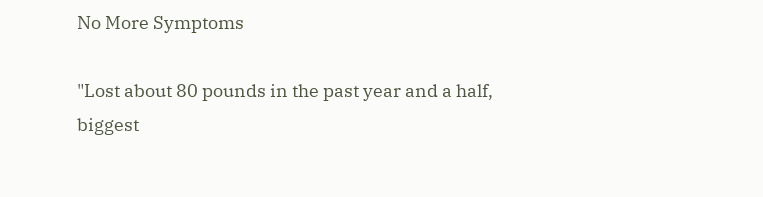No More Symptoms

"Lost about 80 pounds in the past year and a half, biggest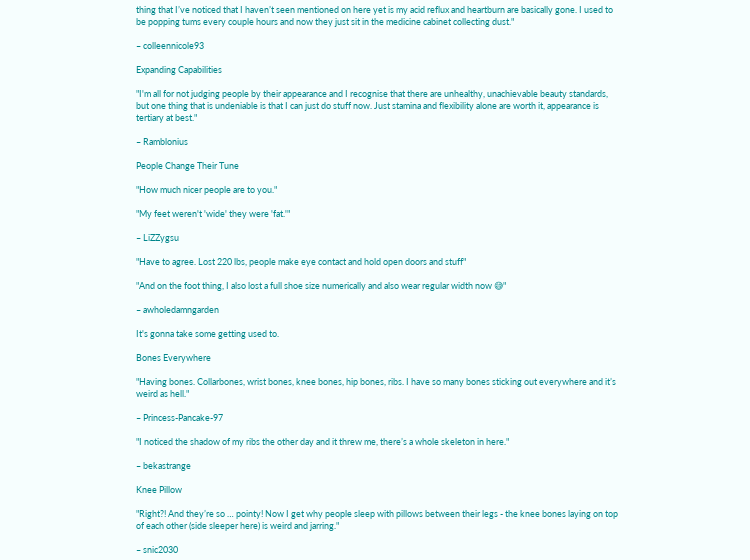thing that I’ve noticed that I haven’t seen mentioned on here yet is my acid reflux and heartburn are basically gone. I used to be popping tums every couple hours and now they just sit in the medicine cabinet collecting dust."

– colleennicole93

Expanding Capabilities

"I'm all for not judging people by their appearance and I recognise that there are unhealthy, unachievable beauty standards, but one thing that is undeniable is that I can just do stuff now. Just stamina and flexibility alone are worth it, appearance is tertiary at best."

– Ramblonius

People Change Their Tune

"How much nicer people are to you."

"My feet weren't 'wide' they were 'fat.'"

– LiZZygsu

"Have to agree. Lost 220 lbs, people make eye contact and hold open doors and stuff"

"And on the foot thing, I also lost a full shoe size numerically and also wear regular width now 😅"

– awholedamngarden

It's gonna take some getting used to.

Bones Everywhere

"Having bones. Collarbones, wrist bones, knee bones, hip bones, ribs. I have so many bones sticking out everywhere and it’s weird as hell."

– Princess-Pancake-97

"I noticed the shadow of my ribs the other day and it threw me, there’s a whole skeleton in here."

– bekastrange

Knee Pillow

"Right?! And they’re so … pointy! Now I get why people sleep with pillows between their legs - the knee bones laying on top of each other (side sleeper here) is weird and jarring."

– snic2030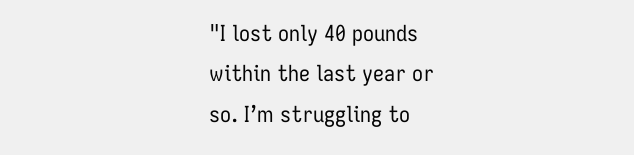"I lost only 40 pounds within the last year or so. I’m struggling to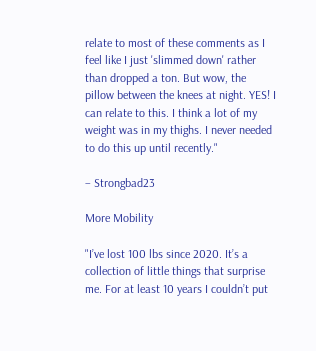relate to most of these comments as I feel like I just 'slimmed down' rather than dropped a ton. But wow, the pillow between the knees at night. YES! I can relate to this. I think a lot of my weight was in my thighs. I never needed to do this up until recently."

– Strongbad23

More Mobility

"I’ve lost 100 lbs since 2020. It’s a collection of little things that surprise me. For at least 10 years I couldn’t put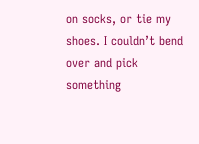on socks, or tie my shoes. I couldn’t bend over and pick something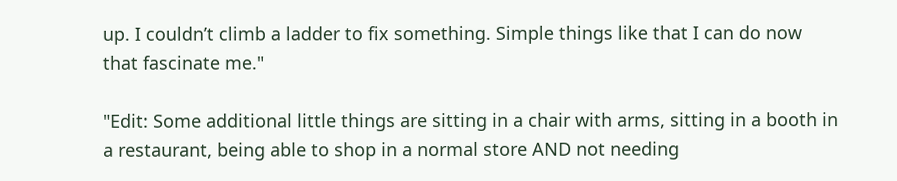up. I couldn’t climb a ladder to fix something. Simple things like that I can do now that fascinate me."

"Edit: Some additional little things are sitting in a chair with arms, sitting in a booth in a restaurant, being able to shop in a normal store AND not needing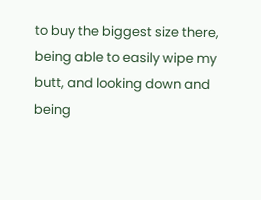to buy the biggest size there, being able to easily wipe my butt, and looking down and being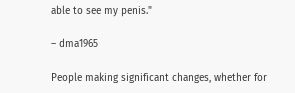able to see my penis."

– dma1965

People making significant changes, whether for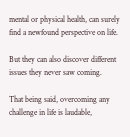mental or physical health, can surely find a newfound perspective on life.

But they can also discover different issues they never saw coming.

That being said, overcoming any challenge in life is laudable,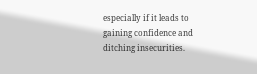especially if it leads to gaining confidence and ditching insecurities.